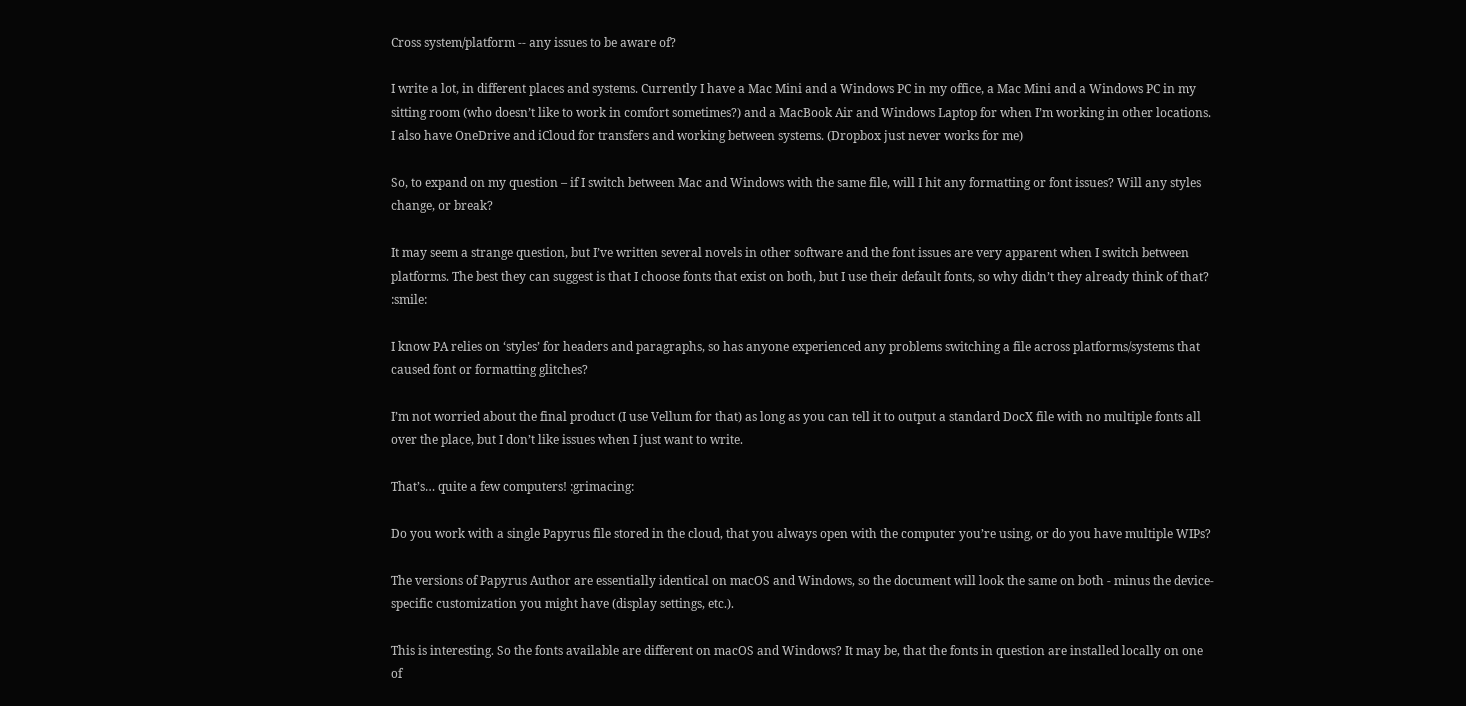Cross system/platform -- any issues to be aware of?

I write a lot, in different places and systems. Currently I have a Mac Mini and a Windows PC in my office, a Mac Mini and a Windows PC in my sitting room (who doesn’t like to work in comfort sometimes?) and a MacBook Air and Windows Laptop for when I’m working in other locations. I also have OneDrive and iCloud for transfers and working between systems. (Dropbox just never works for me)

So, to expand on my question – if I switch between Mac and Windows with the same file, will I hit any formatting or font issues? Will any styles change, or break?

It may seem a strange question, but I’ve written several novels in other software and the font issues are very apparent when I switch between platforms. The best they can suggest is that I choose fonts that exist on both, but I use their default fonts, so why didn’t they already think of that? :smile:

I know PA relies on ‘styles’ for headers and paragraphs, so has anyone experienced any problems switching a file across platforms/systems that caused font or formatting glitches?

I’m not worried about the final product (I use Vellum for that) as long as you can tell it to output a standard DocX file with no multiple fonts all over the place, but I don’t like issues when I just want to write.

That’s… quite a few computers! :grimacing:

Do you work with a single Papyrus file stored in the cloud, that you always open with the computer you’re using, or do you have multiple WIPs?

The versions of Papyrus Author are essentially identical on macOS and Windows, so the document will look the same on both - minus the device-specific customization you might have (display settings, etc.).

This is interesting. So the fonts available are different on macOS and Windows? It may be, that the fonts in question are installed locally on one of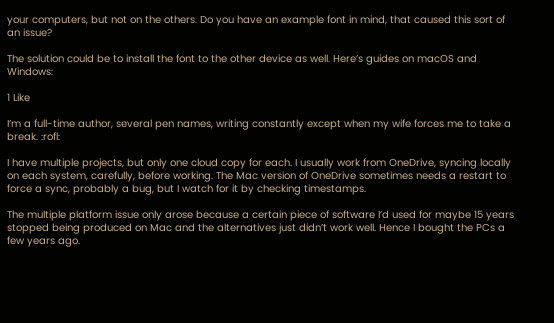your computers, but not on the others. Do you have an example font in mind, that caused this sort of an issue?

The solution could be to install the font to the other device as well. Here’s guides on macOS and Windows:

1 Like

I’m a full-time author, several pen names, writing constantly except when my wife forces me to take a break. :rofl:

I have multiple projects, but only one cloud copy for each. I usually work from OneDrive, syncing locally on each system, carefully, before working. The Mac version of OneDrive sometimes needs a restart to force a sync, probably a bug, but I watch for it by checking timestamps.

The multiple platform issue only arose because a certain piece of software I’d used for maybe 15 years stopped being produced on Mac and the alternatives just didn’t work well. Hence I bought the PCs a few years ago.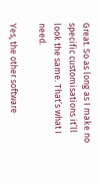Great. So as long as I make no specific customisations it’ll look the same. That’s what I need.

Yes, the other software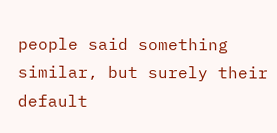people said something similar, but surely their default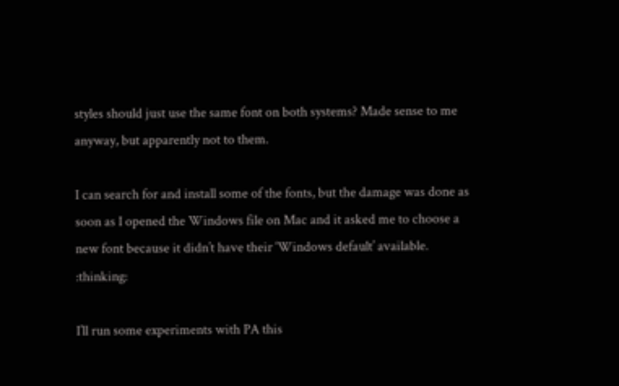styles should just use the same font on both systems? Made sense to me anyway, but apparently not to them.

I can search for and install some of the fonts, but the damage was done as soon as I opened the Windows file on Mac and it asked me to choose a new font because it didn’t have their ‘Windows default’ available. :thinking:

I’ll run some experiments with PA this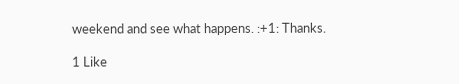weekend and see what happens. :+1: Thanks.

1 Like